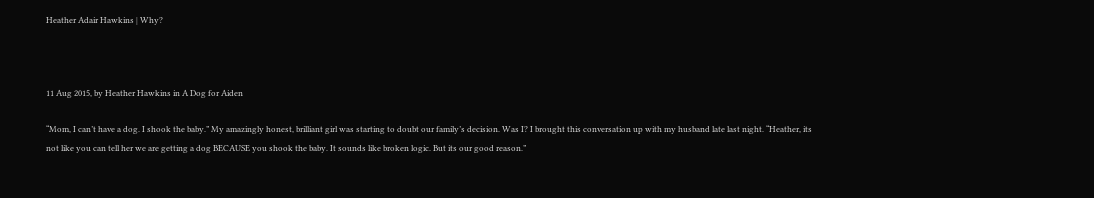Heather Adair Hawkins | Why?



11 Aug 2015, by Heather Hawkins in A Dog for Aiden

“Mom, I can’t have a dog. I shook the baby.” My amazingly honest, brilliant girl was starting to doubt our family’s decision. Was I? I brought this conversation up with my husband late last night. “Heather, its not like you can tell her we are getting a dog BECAUSE you shook the baby. It sounds like broken logic. But its our good reason.”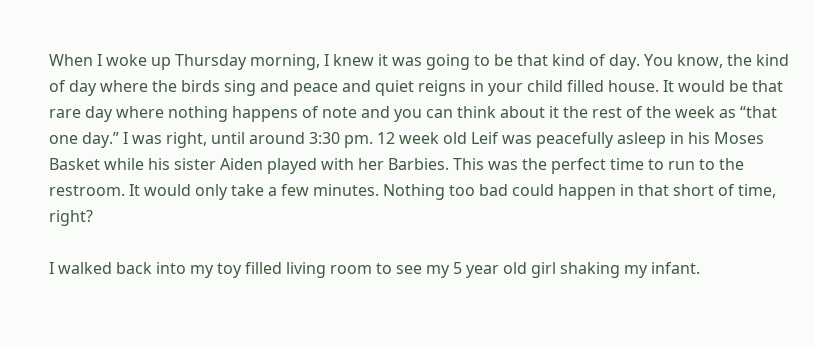When I woke up Thursday morning, I knew it was going to be that kind of day. You know, the kind of day where the birds sing and peace and quiet reigns in your child filled house. It would be that rare day where nothing happens of note and you can think about it the rest of the week as “that one day.” I was right, until around 3:30 pm. 12 week old Leif was peacefully asleep in his Moses Basket while his sister Aiden played with her Barbies. This was the perfect time to run to the restroom. It would only take a few minutes. Nothing too bad could happen in that short of time, right?

I walked back into my toy filled living room to see my 5 year old girl shaking my infant.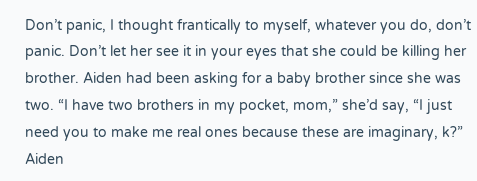Don’t panic, I thought frantically to myself, whatever you do, don’t panic. Don’t let her see it in your eyes that she could be killing her brother. Aiden had been asking for a baby brother since she was two. “I have two brothers in my pocket, mom,” she’d say, “I just need you to make me real ones because these are imaginary, k?” Aiden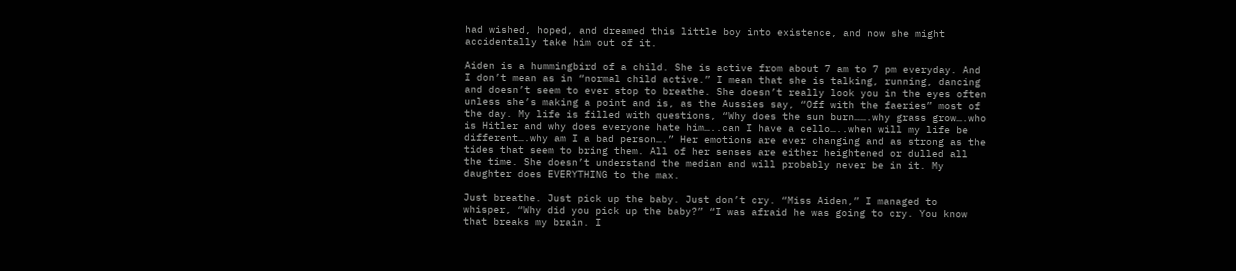had wished, hoped, and dreamed this little boy into existence, and now she might accidentally take him out of it.

Aiden is a hummingbird of a child. She is active from about 7 am to 7 pm everyday. And I don’t mean as in “normal child active.” I mean that she is talking, running, dancing and doesn’t seem to ever stop to breathe. She doesn’t really look you in the eyes often unless she’s making a point and is, as the Aussies say, “Off with the faeries” most of the day. My life is filled with questions, “Why does the sun burn…….why grass grow….who is Hitler and why does everyone hate him…..can I have a cello…..when will my life be different….why am I a bad person….” Her emotions are ever changing and as strong as the tides that seem to bring them. All of her senses are either heightened or dulled all the time. She doesn’t understand the median and will probably never be in it. My daughter does EVERYTHING to the max.

Just breathe. Just pick up the baby. Just don’t cry. “Miss Aiden,” I managed to whisper, “Why did you pick up the baby?” “I was afraid he was going to cry. You know that breaks my brain. I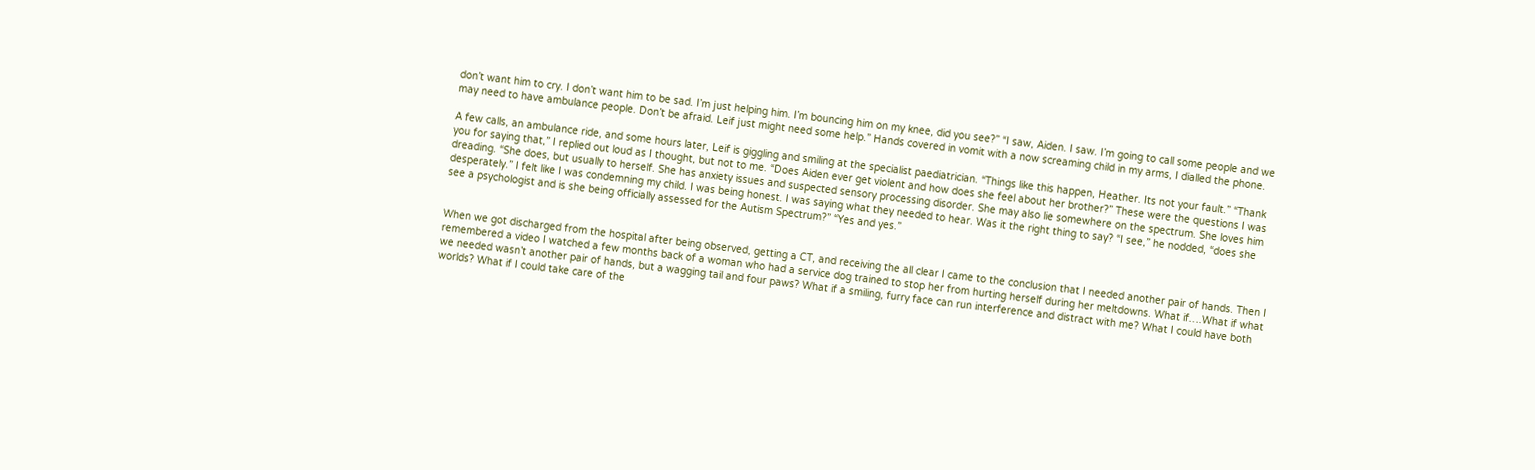don’t want him to cry. I don’t want him to be sad. I’m just helping him. I’m bouncing him on my knee, did you see?” “I saw, Aiden. I saw. I’m going to call some people and we may need to have ambulance people. Don’t be afraid. Leif just might need some help.” Hands covered in vomit with a now screaming child in my arms, I dialled the phone.

A few calls, an ambulance ride, and some hours later, Leif is giggling and smiling at the specialist paediatrician. “Things like this happen, Heather. Its not your fault.” “Thank you for saying that,” I replied out loud as I thought, but not to me. “Does Aiden ever get violent and how does she feel about her brother?” These were the questions I was dreading. “She does, but usually to herself. She has anxiety issues and suspected sensory processing disorder. She may also lie somewhere on the spectrum. She loves him desperately.” I felt like I was condemning my child. I was being honest. I was saying what they needed to hear. Was it the right thing to say? “I see,” he nodded, “does she see a psychologist and is she being officially assessed for the Autism Spectrum?” “Yes and yes.”


When we got discharged from the hospital after being observed, getting a CT, and receiving the all clear I came to the conclusion that I needed another pair of hands. Then I remembered a video I watched a few months back of a woman who had a service dog trained to stop her from hurting herself during her meltdowns. What if….What if what we needed wasn’t another pair of hands, but a wagging tail and four paws? What if a smiling, furry face can run interference and distract with me? What I could have both worlds? What if I could take care of the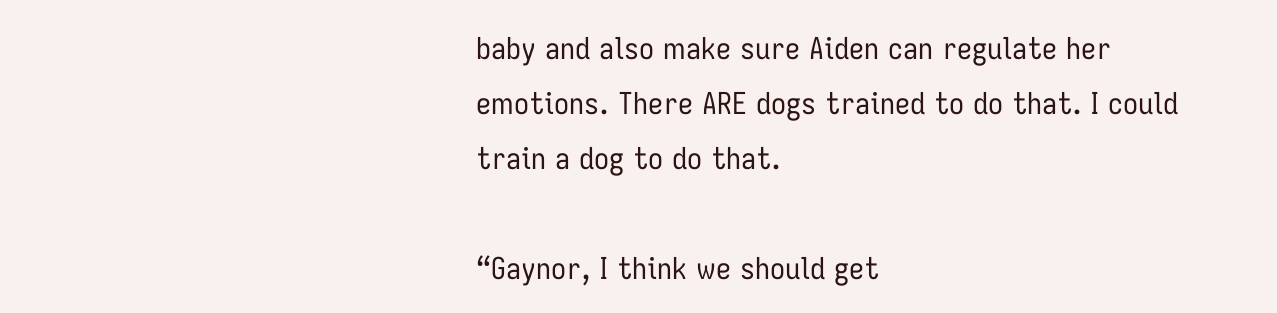baby and also make sure Aiden can regulate her emotions. There ARE dogs trained to do that. I could train a dog to do that.

“Gaynor, I think we should get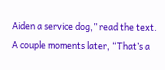Aiden a service dog,” read the text. A couple moments later, “That’s a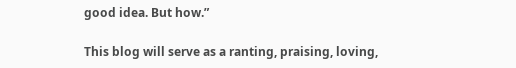good idea. But how.”

This blog will serve as a ranting, praising, loving,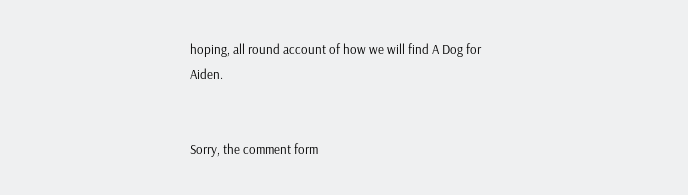hoping, all round account of how we will find A Dog for Aiden.


Sorry, the comment form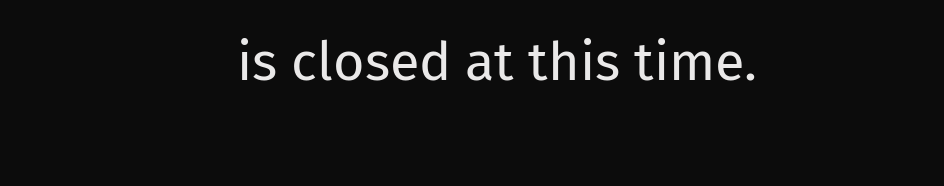is closed at this time.